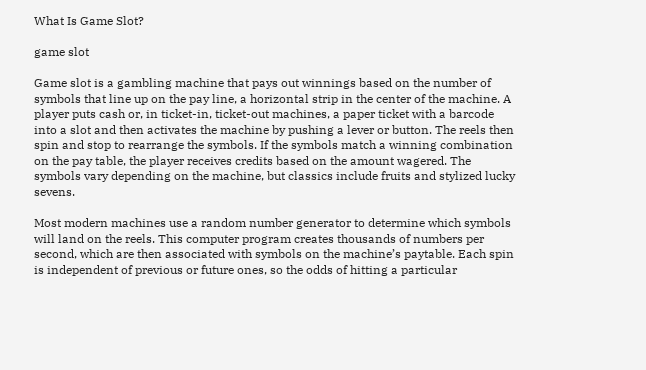What Is Game Slot?

game slot

Game slot is a gambling machine that pays out winnings based on the number of symbols that line up on the pay line, a horizontal strip in the center of the machine. A player puts cash or, in ticket-in, ticket-out machines, a paper ticket with a barcode into a slot and then activates the machine by pushing a lever or button. The reels then spin and stop to rearrange the symbols. If the symbols match a winning combination on the pay table, the player receives credits based on the amount wagered. The symbols vary depending on the machine, but classics include fruits and stylized lucky sevens.

Most modern machines use a random number generator to determine which symbols will land on the reels. This computer program creates thousands of numbers per second, which are then associated with symbols on the machine’s paytable. Each spin is independent of previous or future ones, so the odds of hitting a particular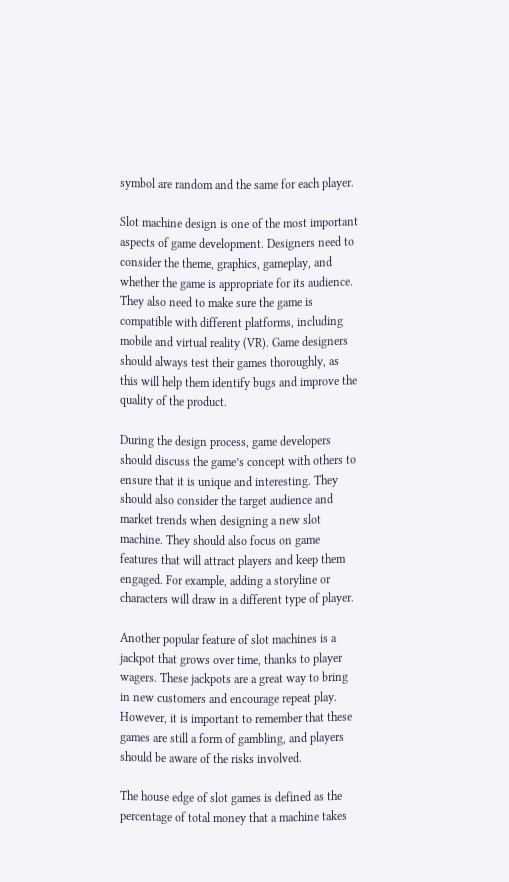symbol are random and the same for each player.

Slot machine design is one of the most important aspects of game development. Designers need to consider the theme, graphics, gameplay, and whether the game is appropriate for its audience. They also need to make sure the game is compatible with different platforms, including mobile and virtual reality (VR). Game designers should always test their games thoroughly, as this will help them identify bugs and improve the quality of the product.

During the design process, game developers should discuss the game’s concept with others to ensure that it is unique and interesting. They should also consider the target audience and market trends when designing a new slot machine. They should also focus on game features that will attract players and keep them engaged. For example, adding a storyline or characters will draw in a different type of player.

Another popular feature of slot machines is a jackpot that grows over time, thanks to player wagers. These jackpots are a great way to bring in new customers and encourage repeat play. However, it is important to remember that these games are still a form of gambling, and players should be aware of the risks involved.

The house edge of slot games is defined as the percentage of total money that a machine takes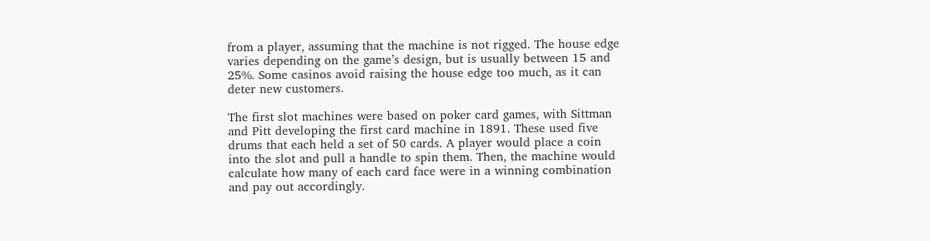from a player, assuming that the machine is not rigged. The house edge varies depending on the game’s design, but is usually between 15 and 25%. Some casinos avoid raising the house edge too much, as it can deter new customers.

The first slot machines were based on poker card games, with Sittman and Pitt developing the first card machine in 1891. These used five drums that each held a set of 50 cards. A player would place a coin into the slot and pull a handle to spin them. Then, the machine would calculate how many of each card face were in a winning combination and pay out accordingly.